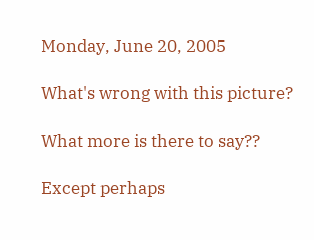Monday, June 20, 2005

What's wrong with this picture?

What more is there to say??

Except perhaps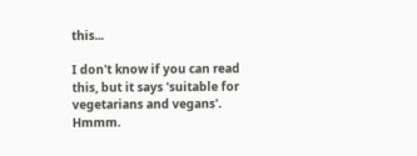this...

I don't know if you can read this, but it says 'suitable for vegetarians and vegans'. Hmmm.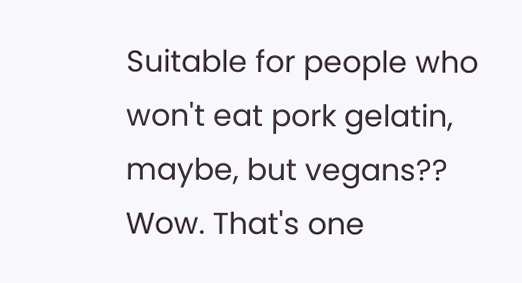Suitable for people who won't eat pork gelatin, maybe, but vegans?? Wow. That's one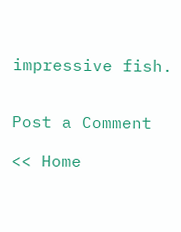impressive fish.


Post a Comment

<< Home